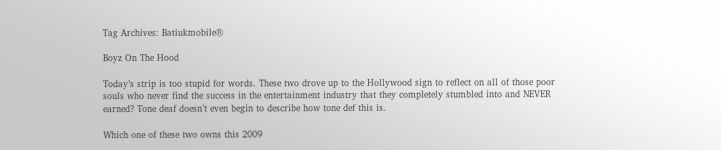Tag Archives: Batiukmobile®

Boyz On The Hood

Today’s strip is too stupid for words. These two drove up to the Hollywood sign to reflect on all of those poor souls who never find the success in the entertainment industry that they completely stumbled into and NEVER earned? Tone deaf doesn’t even begin to describe how tone def this is.

Which one of these two owns this 2009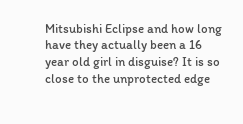Mitsubishi Eclipse and how long have they actually been a 16 year old girl in disguise? It is so close to the unprotected edge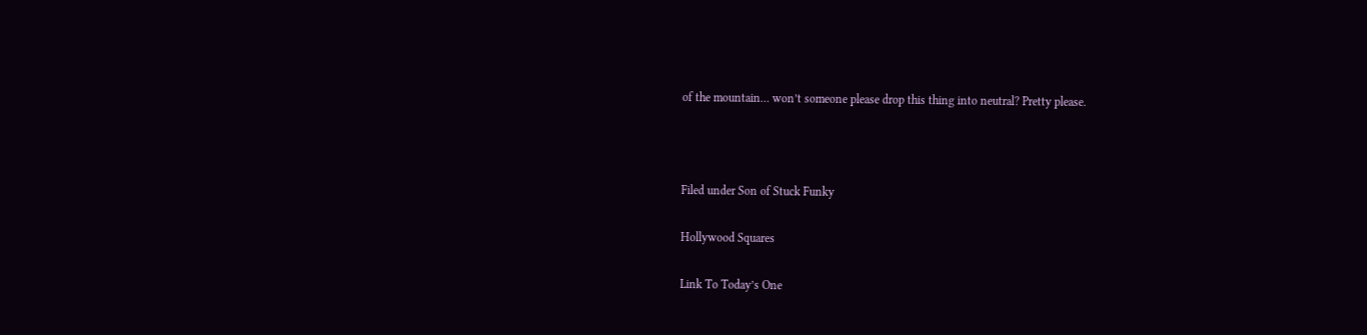of the mountain… won’t someone please drop this thing into neutral? Pretty please.



Filed under Son of Stuck Funky

Hollywood Squares

Link To Today’s One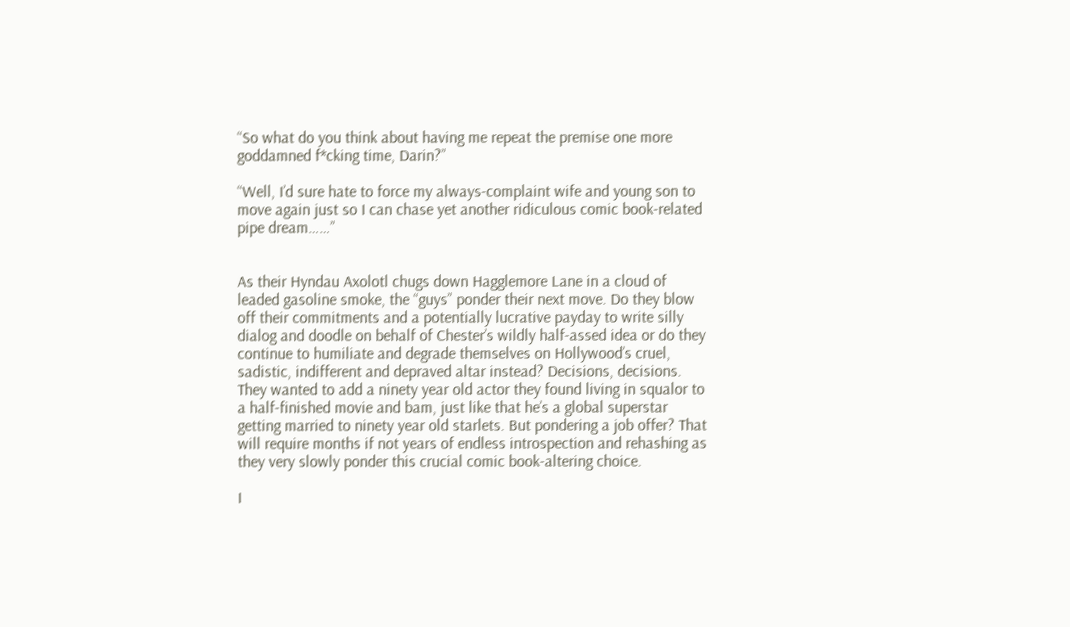“So what do you think about having me repeat the premise one more goddamned f*cking time, Darin?”

“Well, I’d sure hate to force my always-complaint wife and young son to move again just so I can chase yet another ridiculous comic book-related pipe dream……”


As their Hyndau Axolotl chugs down Hagglemore Lane in a cloud of leaded gasoline smoke, the “guys” ponder their next move. Do they blow off their commitments and a potentially lucrative payday to write silly dialog and doodle on behalf of Chester’s wildly half-assed idea or do they continue to humiliate and degrade themselves on Hollywood’s cruel, sadistic, indifferent and depraved altar instead? Decisions, decisions. They wanted to add a ninety year old actor they found living in squalor to a half-finished movie and bam, just like that he’s a global superstar getting married to ninety year old starlets. But pondering a job offer? That will require months if not years of endless introspection and rehashing as they very slowly ponder this crucial comic book-altering choice.

I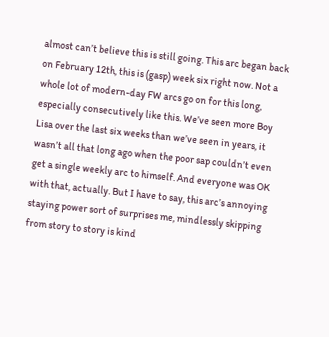almost can’t believe this is still going. This arc began back on February 12th, this is (gasp) week six right now. Not a whole lot of modern-day FW arcs go on for this long, especially consecutively like this. We’ve seen more Boy Lisa over the last six weeks than we’ve seen in years, it wasn’t all that long ago when the poor sap couldn’t even get a single weekly arc to himself. And everyone was OK with that, actually. But I have to say, this arc’s annoying staying power sort of surprises me, mindlessly skipping from story to story is kind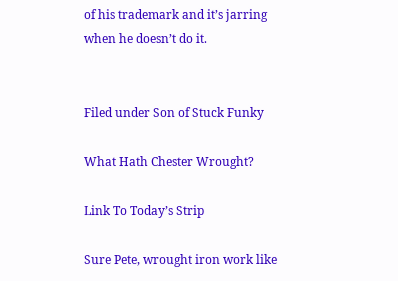of his trademark and it’s jarring when he doesn’t do it.


Filed under Son of Stuck Funky

What Hath Chester Wrought?

Link To Today’s Strip

Sure Pete, wrought iron work like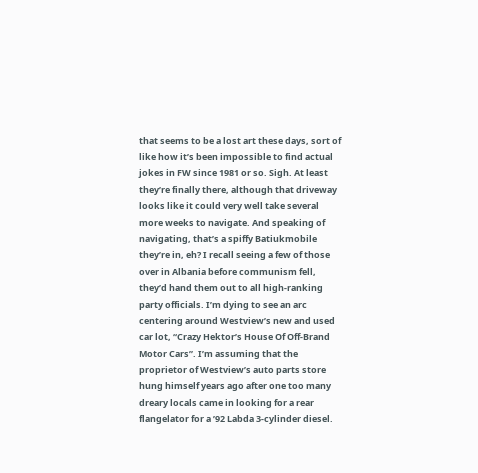that seems to be a lost art these days, sort of like how it’s been impossible to find actual jokes in FW since 1981 or so. Sigh. At least they’re finally there, although that driveway looks like it could very well take several more weeks to navigate. And speaking of navigating, that’s a spiffy Batiukmobile they’re in, eh? I recall seeing a few of those over in Albania before communism fell, they’d hand them out to all high-ranking party officials. I’m dying to see an arc centering around Westview’s new and used car lot, “Crazy Hektor’s House Of Off-Brand Motor Cars”. I’m assuming that the proprietor of Westview’s auto parts store hung himself years ago after one too many dreary locals came in looking for a rear flangelator for a ’92 Labda 3-cylinder diesel.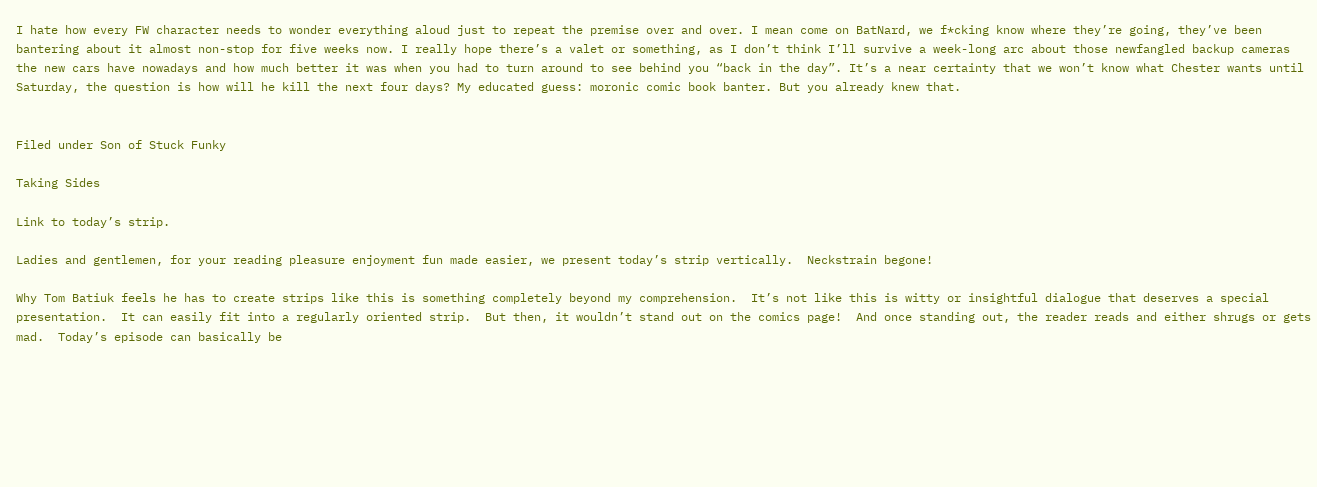I hate how every FW character needs to wonder everything aloud just to repeat the premise over and over. I mean come on BatNard, we f*cking know where they’re going, they’ve been bantering about it almost non-stop for five weeks now. I really hope there’s a valet or something, as I don’t think I’ll survive a week-long arc about those newfangled backup cameras the new cars have nowadays and how much better it was when you had to turn around to see behind you “back in the day”. It’s a near certainty that we won’t know what Chester wants until Saturday, the question is how will he kill the next four days? My educated guess: moronic comic book banter. But you already knew that.


Filed under Son of Stuck Funky

Taking Sides

Link to today’s strip.

Ladies and gentlemen, for your reading pleasure enjoyment fun made easier, we present today’s strip vertically.  Neckstrain begone!

Why Tom Batiuk feels he has to create strips like this is something completely beyond my comprehension.  It’s not like this is witty or insightful dialogue that deserves a special presentation.  It can easily fit into a regularly oriented strip.  But then, it wouldn’t stand out on the comics page!  And once standing out, the reader reads and either shrugs or gets mad.  Today’s episode can basically be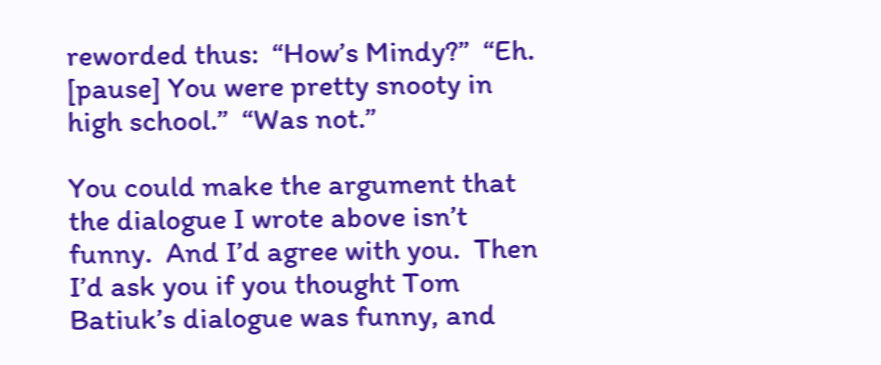reworded thus:  “How’s Mindy?”  “Eh.  [pause] You were pretty snooty in high school.”  “Was not.”

You could make the argument that the dialogue I wrote above isn’t funny.  And I’d agree with you.  Then I’d ask you if you thought Tom Batiuk’s dialogue was funny, and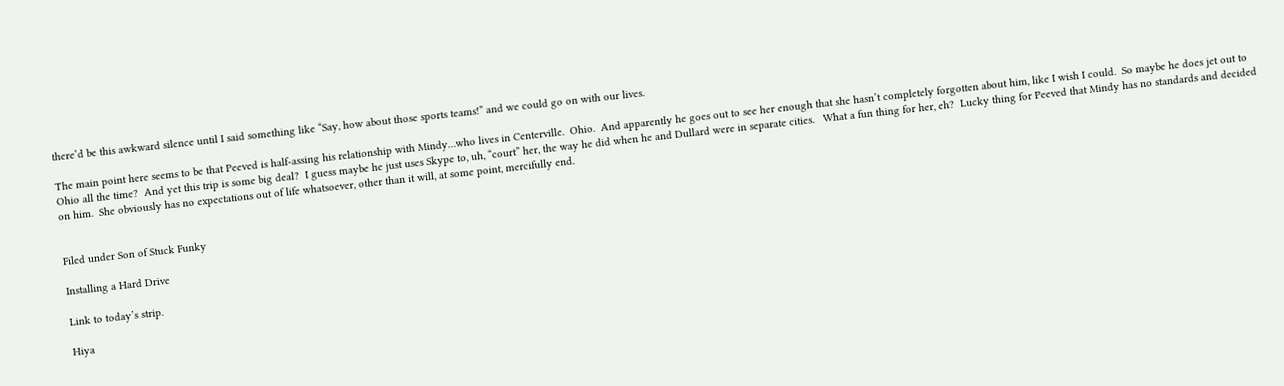there’d be this awkward silence until I said something like “Say, how about those sports teams!” and we could go on with our lives.

The main point here seems to be that Peeved is half-assing his relationship with Mindy…who lives in Centerville.  Ohio.  And apparently he goes out to see her enough that she hasn’t completely forgotten about him, like I wish I could.  So maybe he does jet out to Ohio all the time?  And yet this trip is some big deal?  I guess maybe he just uses Skype to, uh, “court” her, the way he did when he and Dullard were in separate cities.   What a fun thing for her, eh?  Lucky thing for Peeved that Mindy has no standards and decided on him.  She obviously has no expectations out of life whatsoever, other than it will, at some point, mercifully end.


Filed under Son of Stuck Funky

Installing a Hard Drive

Link to today’s strip.

Hiya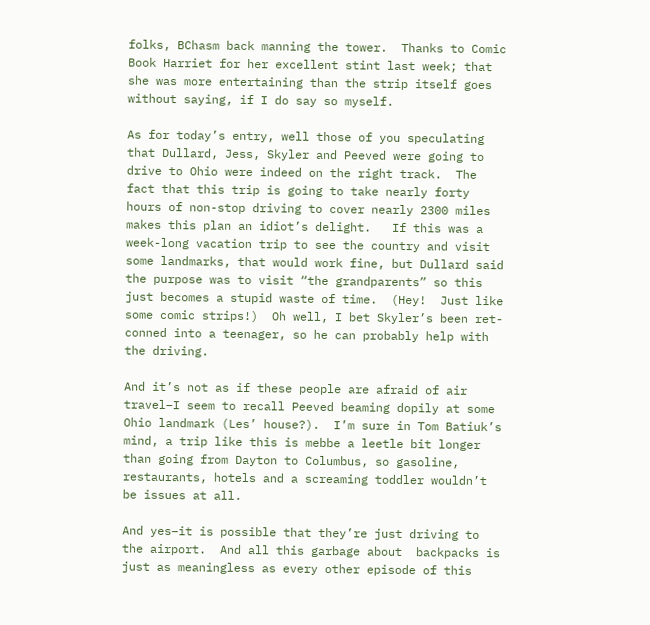folks, BChasm back manning the tower.  Thanks to Comic Book Harriet for her excellent stint last week; that she was more entertaining than the strip itself goes without saying, if I do say so myself.

As for today’s entry, well those of you speculating that Dullard, Jess, Skyler and Peeved were going to drive to Ohio were indeed on the right track.  The fact that this trip is going to take nearly forty hours of non-stop driving to cover nearly 2300 miles makes this plan an idiot’s delight.   If this was a week-long vacation trip to see the country and visit some landmarks, that would work fine, but Dullard said the purpose was to visit “the grandparents” so this just becomes a stupid waste of time.  (Hey!  Just like some comic strips!)  Oh well, I bet Skyler’s been ret-conned into a teenager, so he can probably help with the driving.

And it’s not as if these people are afraid of air travel–I seem to recall Peeved beaming dopily at some Ohio landmark (Les’ house?).  I’m sure in Tom Batiuk’s mind, a trip like this is mebbe a leetle bit longer than going from Dayton to Columbus, so gasoline, restaurants, hotels and a screaming toddler wouldn’t be issues at all.

And yes–it is possible that they’re just driving to the airport.  And all this garbage about  backpacks is just as meaningless as every other episode of this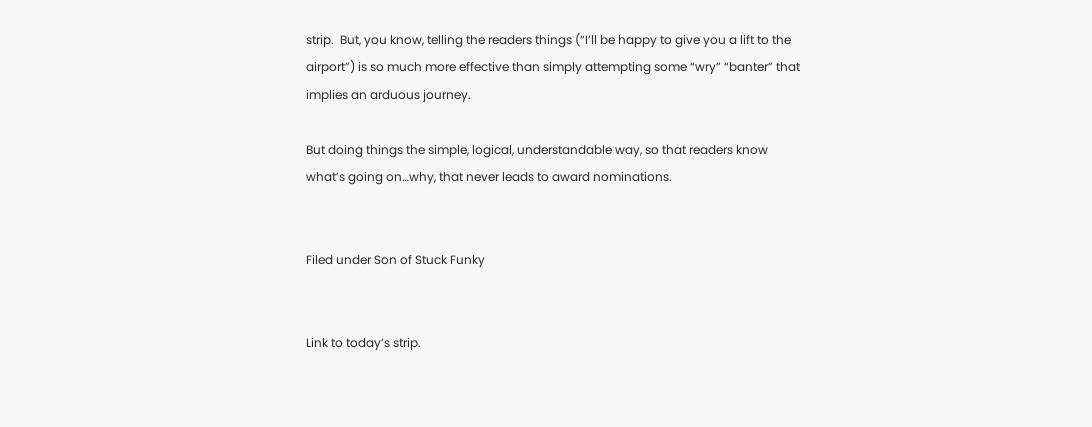strip.  But, you know, telling the readers things (“I’ll be happy to give you a lift to the airport”) is so much more effective than simply attempting some “wry” “banter” that implies an arduous journey.

But doing things the simple, logical, understandable way, so that readers know what’s going on…why, that never leads to award nominations.


Filed under Son of Stuck Funky


Link to today’s strip.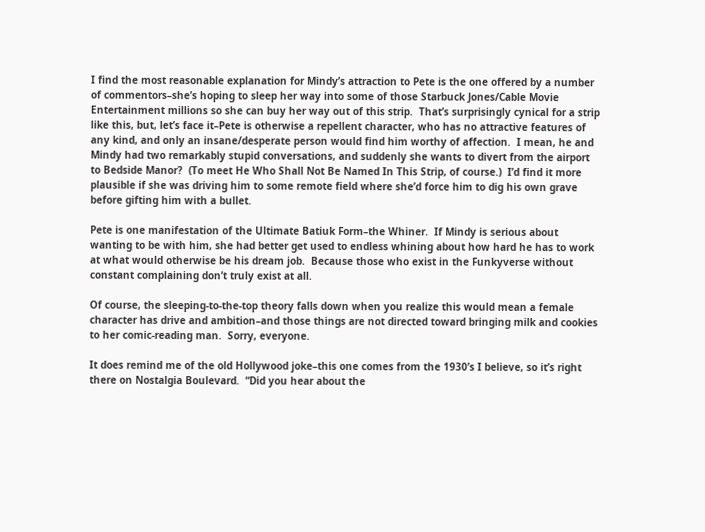I find the most reasonable explanation for Mindy’s attraction to Pete is the one offered by a number of commentors–she’s hoping to sleep her way into some of those Starbuck Jones/Cable Movie Entertainment millions so she can buy her way out of this strip.  That’s surprisingly cynical for a strip like this, but, let’s face it–Pete is otherwise a repellent character, who has no attractive features of any kind, and only an insane/desperate person would find him worthy of affection.  I mean, he and Mindy had two remarkably stupid conversations, and suddenly she wants to divert from the airport to Bedside Manor?  (To meet He Who Shall Not Be Named In This Strip, of course.)  I’d find it more plausible if she was driving him to some remote field where she’d force him to dig his own grave before gifting him with a bullet.

Pete is one manifestation of the Ultimate Batiuk Form–the Whiner.  If Mindy is serious about wanting to be with him, she had better get used to endless whining about how hard he has to work at what would otherwise be his dream job.  Because those who exist in the Funkyverse without constant complaining don’t truly exist at all.

Of course, the sleeping-to-the-top theory falls down when you realize this would mean a female character has drive and ambition–and those things are not directed toward bringing milk and cookies to her comic-reading man.  Sorry, everyone.

It does remind me of the old Hollywood joke–this one comes from the 1930’s I believe, so it’s right there on Nostalgia Boulevard.  “Did you hear about the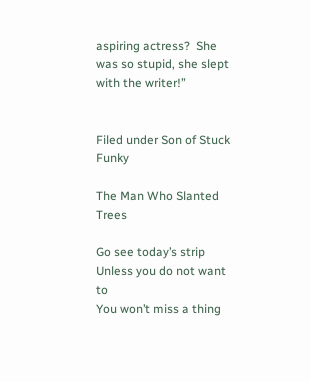aspiring actress?  She was so stupid, she slept with the writer!”


Filed under Son of Stuck Funky

The Man Who Slanted Trees

Go see today’s strip
Unless you do not want to
You won’t miss a thing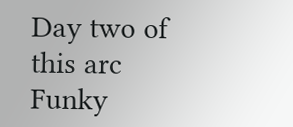Day two of this arc
Funky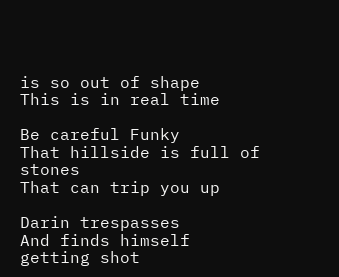is so out of shape
This is in real time

Be careful Funky
That hillside is full of stones
That can trip you up

Darin trespasses
And finds himself getting shot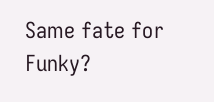Same fate for Funky?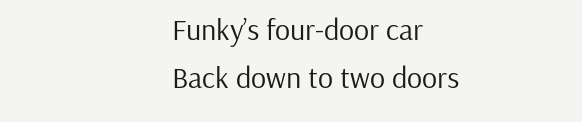Funky’s four-door car
Back down to two doors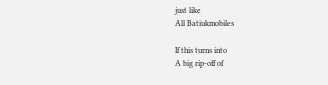just like
All Batiukmobiles

If this turns into
A big rip-off of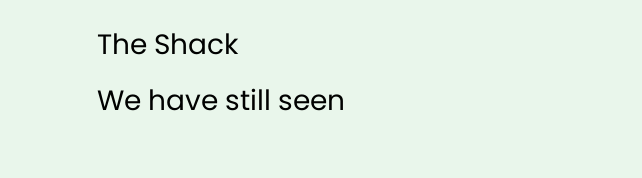The Shack
We have still seen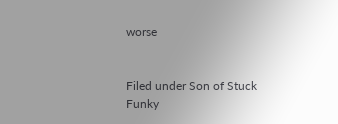worse


Filed under Son of Stuck Funky